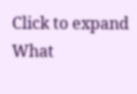Click to expand
What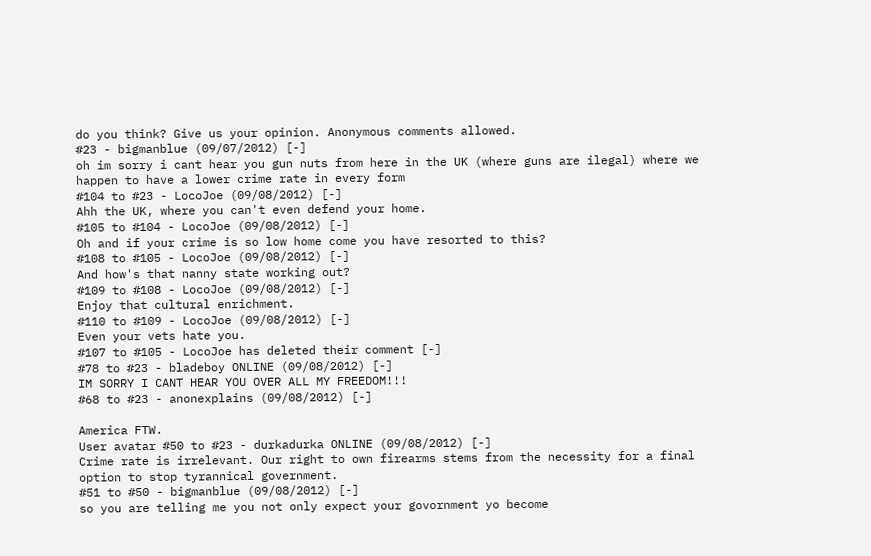do you think? Give us your opinion. Anonymous comments allowed.
#23 - bigmanblue (09/07/2012) [-]
oh im sorry i cant hear you gun nuts from here in the UK (where guns are ilegal) where we happen to have a lower crime rate in every form
#104 to #23 - LocoJoe (09/08/2012) [-]
Ahh the UK, where you can't even defend your home.
#105 to #104 - LocoJoe (09/08/2012) [-]
Oh and if your crime is so low home come you have resorted to this?
#108 to #105 - LocoJoe (09/08/2012) [-]
And how's that nanny state working out?
#109 to #108 - LocoJoe (09/08/2012) [-]
Enjoy that cultural enrichment.
#110 to #109 - LocoJoe (09/08/2012) [-]
Even your vets hate you.
#107 to #105 - LocoJoe has deleted their comment [-]
#78 to #23 - bladeboy ONLINE (09/08/2012) [-]
IM SORRY I CANT HEAR YOU OVER ALL MY FREEDOM!!!
#68 to #23 - anonexplains (09/08/2012) [-]

America FTW.
User avatar #50 to #23 - durkadurka ONLINE (09/08/2012) [-]
Crime rate is irrelevant. Our right to own firearms stems from the necessity for a final option to stop tyrannical government.
#51 to #50 - bigmanblue (09/08/2012) [-]
so you are telling me you not only expect your govornment yo become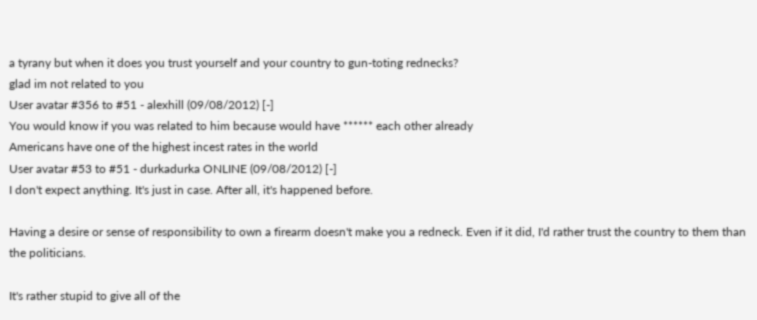a tyrany but when it does you trust yourself and your country to gun-toting rednecks?
glad im not related to you
User avatar #356 to #51 - alexhill (09/08/2012) [-]
You would know if you was related to him because would have ****** each other already
Americans have one of the highest incest rates in the world
User avatar #53 to #51 - durkadurka ONLINE (09/08/2012) [-]
I don't expect anything. It's just in case. After all, it's happened before.

Having a desire or sense of responsibility to own a firearm doesn't make you a redneck. Even if it did, I'd rather trust the country to them than the politicians.

It's rather stupid to give all of the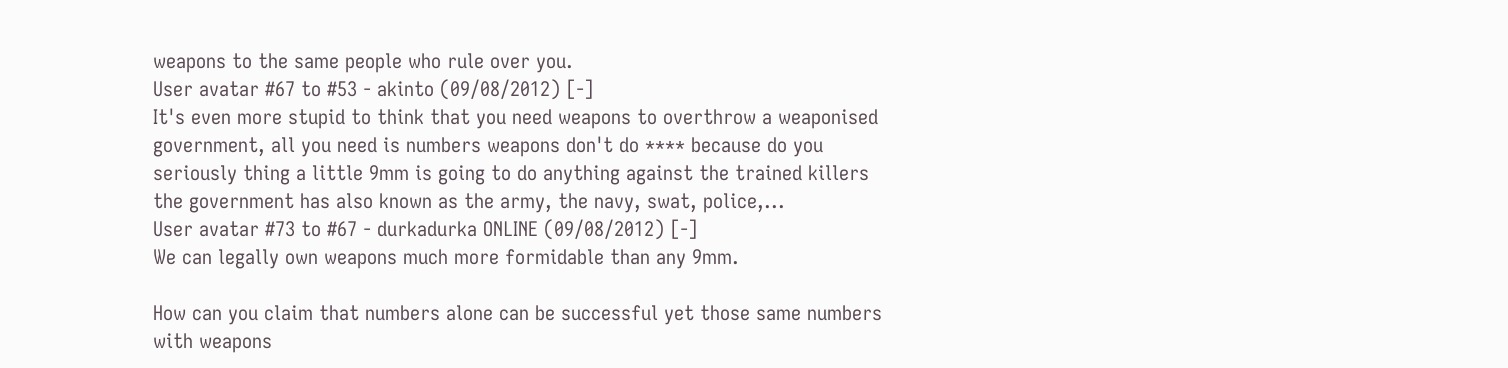weapons to the same people who rule over you.
User avatar #67 to #53 - akinto (09/08/2012) [-]
It's even more stupid to think that you need weapons to overthrow a weaponised government, all you need is numbers weapons don't do **** because do you seriously thing a little 9mm is going to do anything against the trained killers the government has also known as the army, the navy, swat, police,...
User avatar #73 to #67 - durkadurka ONLINE (09/08/2012) [-]
We can legally own weapons much more formidable than any 9mm.

How can you claim that numbers alone can be successful yet those same numbers with weapons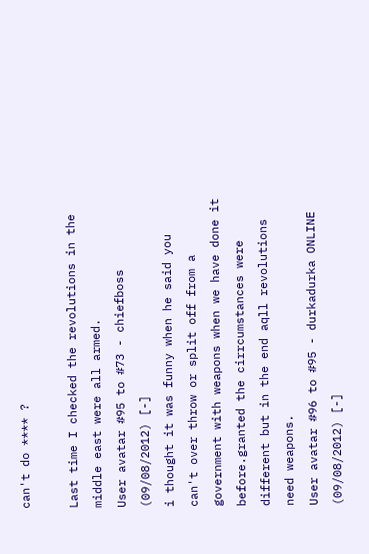can't do **** ?

Last time I checked the revolutions in the middle east were all armed.
User avatar #95 to #73 - chiefboss (09/08/2012) [-]
i thought it was funny when he said you can't over throw or split off from a government with weapons when we have done it before.granted the cirrcumstances were different but in the end aqll revolutions need weapons.
User avatar #96 to #95 - durkadurka ONLINE (09/08/2012) [-]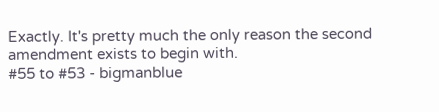Exactly. It's pretty much the only reason the second amendment exists to begin with.
#55 to #53 - bigmanblue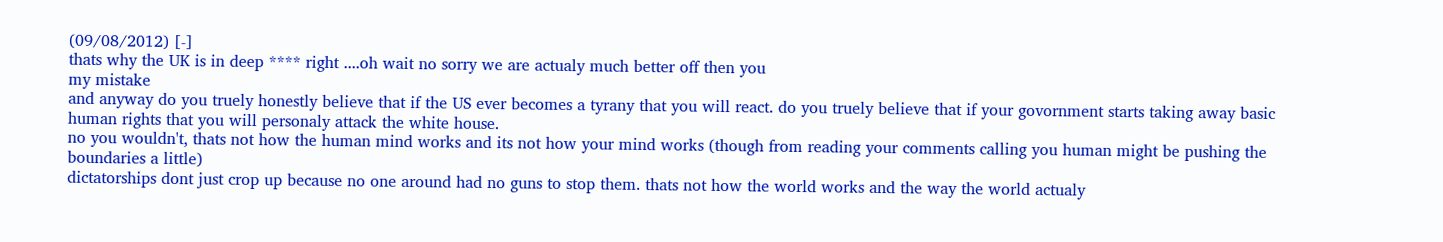(09/08/2012) [-]
thats why the UK is in deep **** right ....oh wait no sorry we are actualy much better off then you
my mistake
and anyway do you truely honestly believe that if the US ever becomes a tyrany that you will react. do you truely believe that if your govornment starts taking away basic human rights that you will personaly attack the white house.
no you wouldn't, thats not how the human mind works and its not how your mind works (though from reading your comments calling you human might be pushing the boundaries a little)
dictatorships dont just crop up because no one around had no guns to stop them. thats not how the world works and the way the world actualy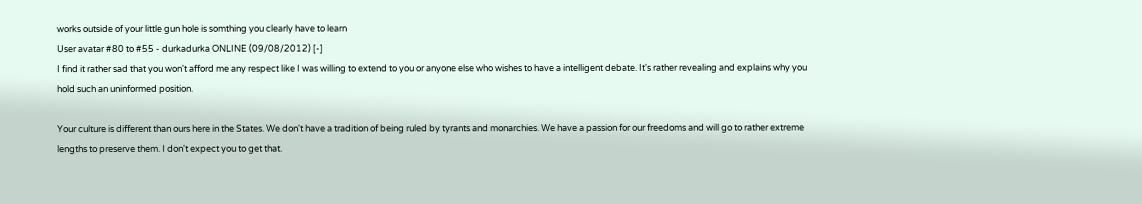works outside of your little gun hole is somthing you clearly have to learn
User avatar #80 to #55 - durkadurka ONLINE (09/08/2012) [-]
I find it rather sad that you won't afford me any respect like I was willing to extend to you or anyone else who wishes to have a intelligent debate. It's rather revealing and explains why you hold such an uninformed position.

Your culture is different than ours here in the States. We don't have a tradition of being ruled by tyrants and monarchies. We have a passion for our freedoms and will go to rather extreme lengths to preserve them. I don't expect you to get that.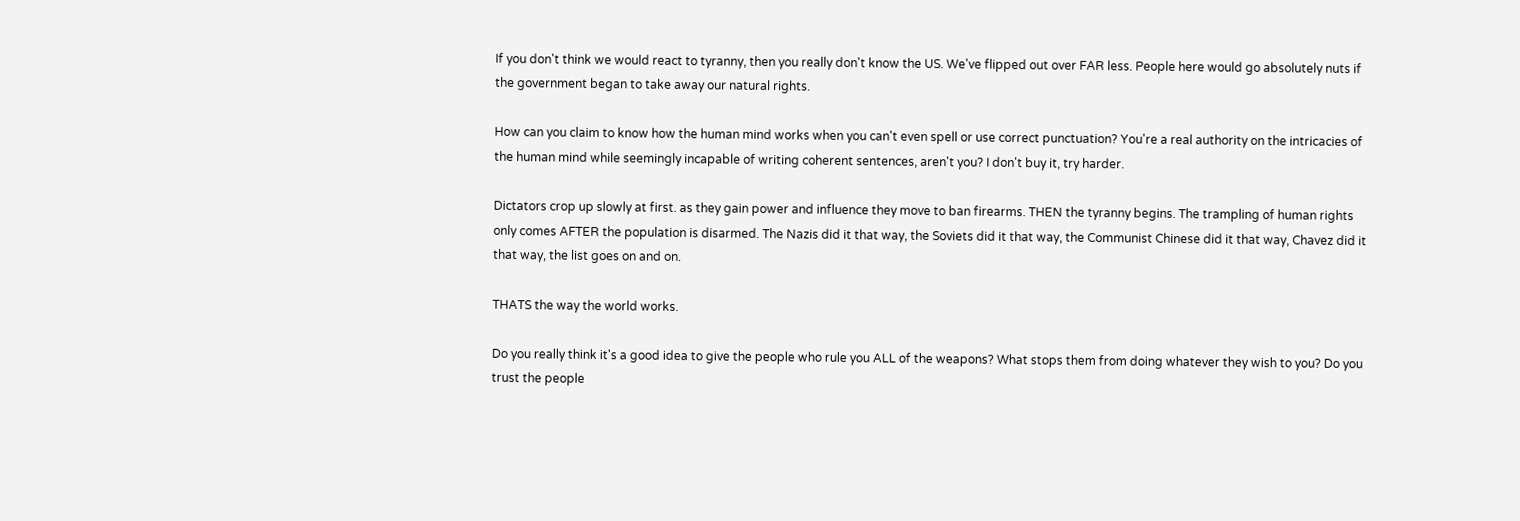If you don't think we would react to tyranny, then you really don't know the US. We've flipped out over FAR less. People here would go absolutely nuts if the government began to take away our natural rights.

How can you claim to know how the human mind works when you can't even spell or use correct punctuation? You're a real authority on the intricacies of the human mind while seemingly incapable of writing coherent sentences, aren't you? I don't buy it, try harder.

Dictators crop up slowly at first. as they gain power and influence they move to ban firearms. THEN the tyranny begins. The trampling of human rights only comes AFTER the population is disarmed. The Nazis did it that way, the Soviets did it that way, the Communist Chinese did it that way, Chavez did it that way, the list goes on and on.

THATS the way the world works.

Do you really think it's a good idea to give the people who rule you ALL of the weapons? What stops them from doing whatever they wish to you? Do you trust the people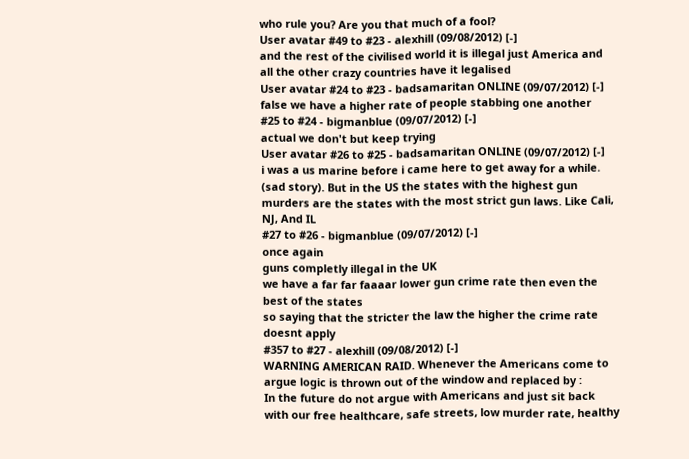who rule you? Are you that much of a fool?
User avatar #49 to #23 - alexhill (09/08/2012) [-]
and the rest of the civilised world it is illegal just America and all the other crazy countries have it legalised
User avatar #24 to #23 - badsamaritan ONLINE (09/07/2012) [-]
false we have a higher rate of people stabbing one another
#25 to #24 - bigmanblue (09/07/2012) [-]
actual we don't but keep trying
User avatar #26 to #25 - badsamaritan ONLINE (09/07/2012) [-]
i was a us marine before i came here to get away for a while. (sad story). But in the US the states with the highest gun murders are the states with the most strict gun laws. Like Cali, NJ, And IL
#27 to #26 - bigmanblue (09/07/2012) [-]
once again
guns completly illegal in the UK
we have a far far faaaar lower gun crime rate then even the best of the states
so saying that the stricter the law the higher the crime rate doesnt apply
#357 to #27 - alexhill (09/08/2012) [-]
WARNING AMERICAN RAID. Whenever the Americans come to argue logic is thrown out of the window and replaced by :
In the future do not argue with Americans and just sit back with our free healthcare, safe streets, low murder rate, healthy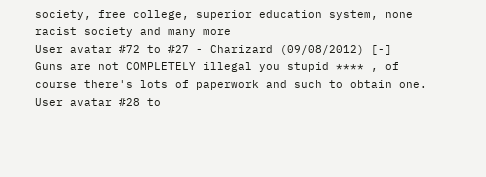society, free college, superior education system, none racist society and many more
User avatar #72 to #27 - Charizard (09/08/2012) [-]
Guns are not COMPLETELY illegal you stupid **** , of course there's lots of paperwork and such to obtain one.
User avatar #28 to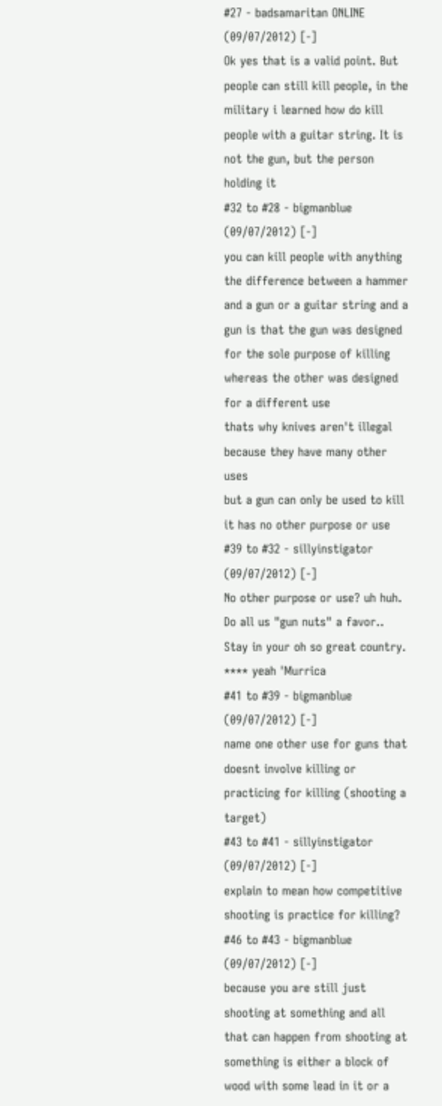#27 - badsamaritan ONLINE (09/07/2012) [-]
Ok yes that is a valid point. But people can still kill people, in the military i learned how do kill people with a guitar string. It is not the gun, but the person holding it
#32 to #28 - bigmanblue (09/07/2012) [-]
you can kill people with anything
the difference between a hammer and a gun or a guitar string and a gun is that the gun was designed for the sole purpose of killing whereas the other was designed for a different use
thats why knives aren't illegal because they have many other uses
but a gun can only be used to kill it has no other purpose or use
#39 to #32 - sillyinstigator (09/07/2012) [-]
No other purpose or use? uh huh. Do all us "gun nuts" a favor.. Stay in your oh so great country. **** yeah 'Murrica
#41 to #39 - bigmanblue (09/07/2012) [-]
name one other use for guns that doesnt involve killing or practicing for killing (shooting a target)
#43 to #41 - sillyinstigator (09/07/2012) [-]
explain to mean how competitive shooting is practice for killing?
#46 to #43 - bigmanblue (09/07/2012) [-]
because you are still just shooting at something and all that can happen from shooting at something is either a block of wood with some lead in it or a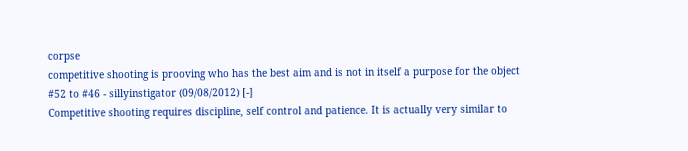corpse
competitive shooting is prooving who has the best aim and is not in itself a purpose for the object
#52 to #46 - sillyinstigator (09/08/2012) [-]
Competitive shooting requires discipline, self control and patience. It is actually very similar to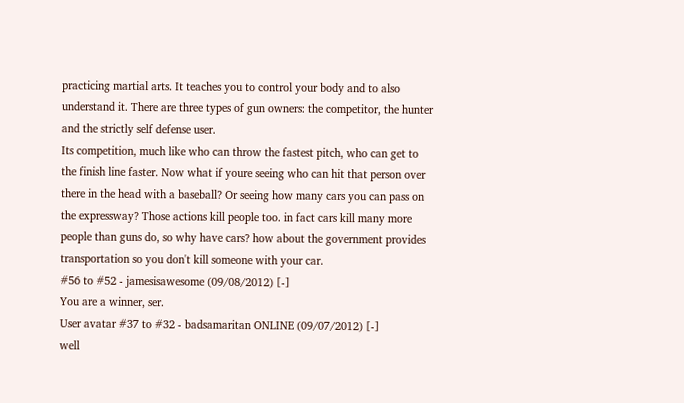practicing martial arts. It teaches you to control your body and to also understand it. There are three types of gun owners: the competitor, the hunter and the strictly self defense user.
Its competition, much like who can throw the fastest pitch, who can get to the finish line faster. Now what if youre seeing who can hit that person over there in the head with a baseball? Or seeing how many cars you can pass on the expressway? Those actions kill people too. in fact cars kill many more people than guns do, so why have cars? how about the government provides transportation so you don't kill someone with your car.
#56 to #52 - jamesisawesome (09/08/2012) [-]
You are a winner, ser.
User avatar #37 to #32 - badsamaritan ONLINE (09/07/2012) [-]
well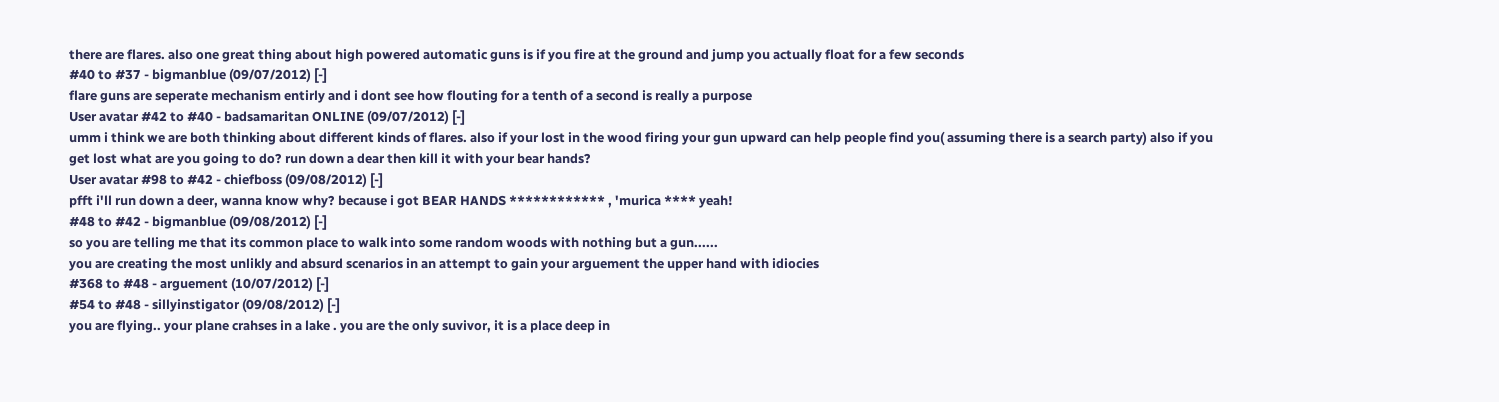there are flares. also one great thing about high powered automatic guns is if you fire at the ground and jump you actually float for a few seconds
#40 to #37 - bigmanblue (09/07/2012) [-]
flare guns are seperate mechanism entirly and i dont see how flouting for a tenth of a second is really a purpose
User avatar #42 to #40 - badsamaritan ONLINE (09/07/2012) [-]
umm i think we are both thinking about different kinds of flares. also if your lost in the wood firing your gun upward can help people find you( assuming there is a search party) also if you get lost what are you going to do? run down a dear then kill it with your bear hands?
User avatar #98 to #42 - chiefboss (09/08/2012) [-]
pfft i'll run down a deer, wanna know why? because i got BEAR HANDS ************ , 'murica **** yeah!
#48 to #42 - bigmanblue (09/08/2012) [-]
so you are telling me that its common place to walk into some random woods with nothing but a gun......
you are creating the most unlikly and absurd scenarios in an attempt to gain your arguement the upper hand with idiocies
#368 to #48 - arguement (10/07/2012) [-]
#54 to #48 - sillyinstigator (09/08/2012) [-]
you are flying.. your plane crahses in a lake . you are the only suvivor, it is a place deep in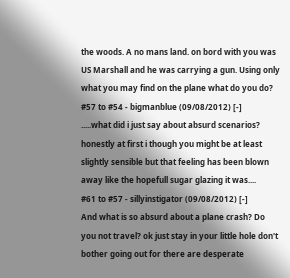the woods. A no mans land. on bord with you was US Marshall and he was carrying a gun. Using only what you may find on the plane what do you do?
#57 to #54 - bigmanblue (09/08/2012) [-]
.....what did i just say about absurd scenarios?
honestly at first i though you might be at least slightly sensible but that feeling has been blown away like the hopefull sugar glazing it was....
#61 to #57 - sillyinstigator (09/08/2012) [-]
And what is so absurd about a plane crash? Do you not travel? ok just stay in your little hole don't bother going out for there are desperate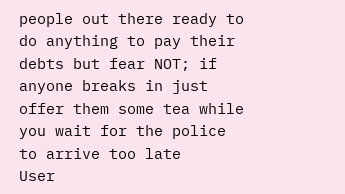people out there ready to do anything to pay their debts but fear NOT; if anyone breaks in just offer them some tea while you wait for the police to arrive too late
User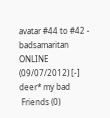avatar #44 to #42 - badsamaritan ONLINE (09/07/2012) [-]
deer* my bad
 Friends (0)